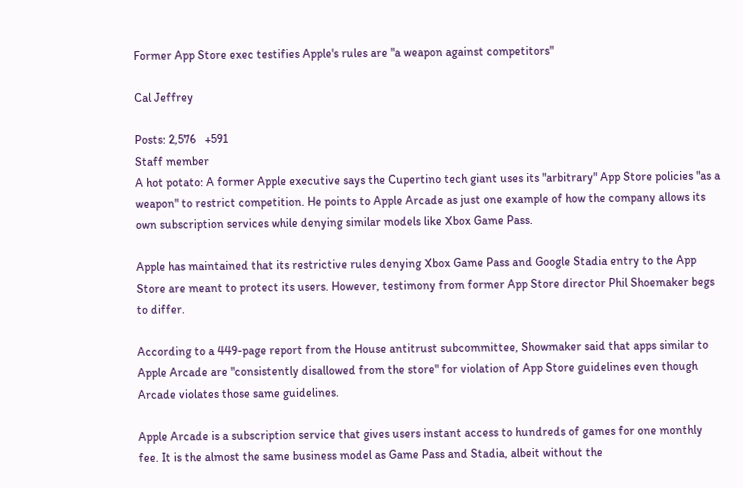Former App Store exec testifies Apple's rules are "a weapon against competitors"

Cal Jeffrey

Posts: 2,576   +591
Staff member
A hot potato: A former Apple executive says the Cupertino tech giant uses its "arbitrary" App Store policies "as a weapon" to restrict competition. He points to Apple Arcade as just one example of how the company allows its own subscription services while denying similar models like Xbox Game Pass.

Apple has maintained that its restrictive rules denying Xbox Game Pass and Google Stadia entry to the App Store are meant to protect its users. However, testimony from former App Store director Phil Shoemaker begs to differ.

According to a 449-page report from the House antitrust subcommittee, Showmaker said that apps similar to Apple Arcade are "consistently disallowed from the store" for violation of App Store guidelines even though Arcade violates those same guidelines.

Apple Arcade is a subscription service that gives users instant access to hundreds of games for one monthly fee. It is the almost the same business model as Game Pass and Stadia, albeit without the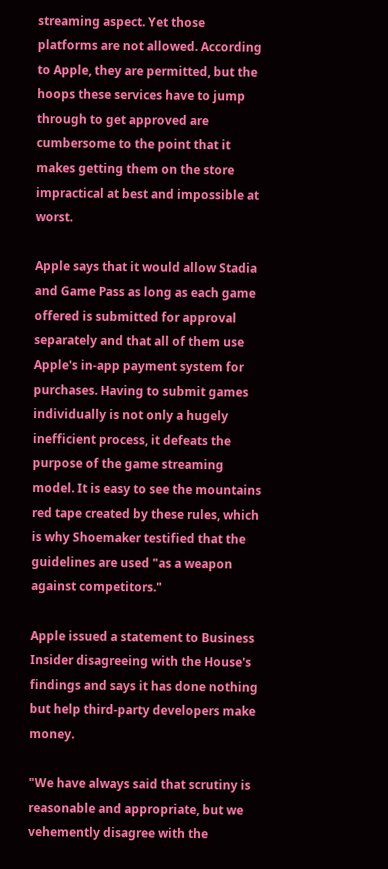streaming aspect. Yet those platforms are not allowed. According to Apple, they are permitted, but the hoops these services have to jump through to get approved are cumbersome to the point that it makes getting them on the store impractical at best and impossible at worst.

Apple says that it would allow Stadia and Game Pass as long as each game offered is submitted for approval separately and that all of them use Apple's in-app payment system for purchases. Having to submit games individually is not only a hugely inefficient process, it defeats the purpose of the game streaming model. It is easy to see the mountains red tape created by these rules, which is why Shoemaker testified that the guidelines are used "as a weapon against competitors."

Apple issued a statement to Business Insider disagreeing with the House's findings and says it has done nothing but help third-party developers make money.

"We have always said that scrutiny is reasonable and appropriate, but we vehemently disagree with the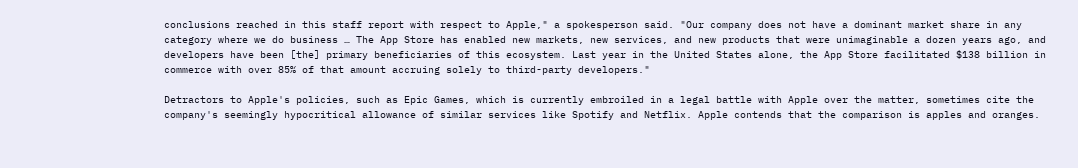conclusions reached in this staff report with respect to Apple," a spokesperson said. "Our company does not have a dominant market share in any category where we do business … The App Store has enabled new markets, new services, and new products that were unimaginable a dozen years ago, and developers have been [the] primary beneficiaries of this ecosystem. Last year in the United States alone, the App Store facilitated $138 billion in commerce with over 85% of that amount accruing solely to third-party developers."

Detractors to Apple's policies, such as Epic Games, which is currently embroiled in a legal battle with Apple over the matter, sometimes cite the company's seemingly hypocritical allowance of similar services like Spotify and Netflix. Apple contends that the comparison is apples and oranges.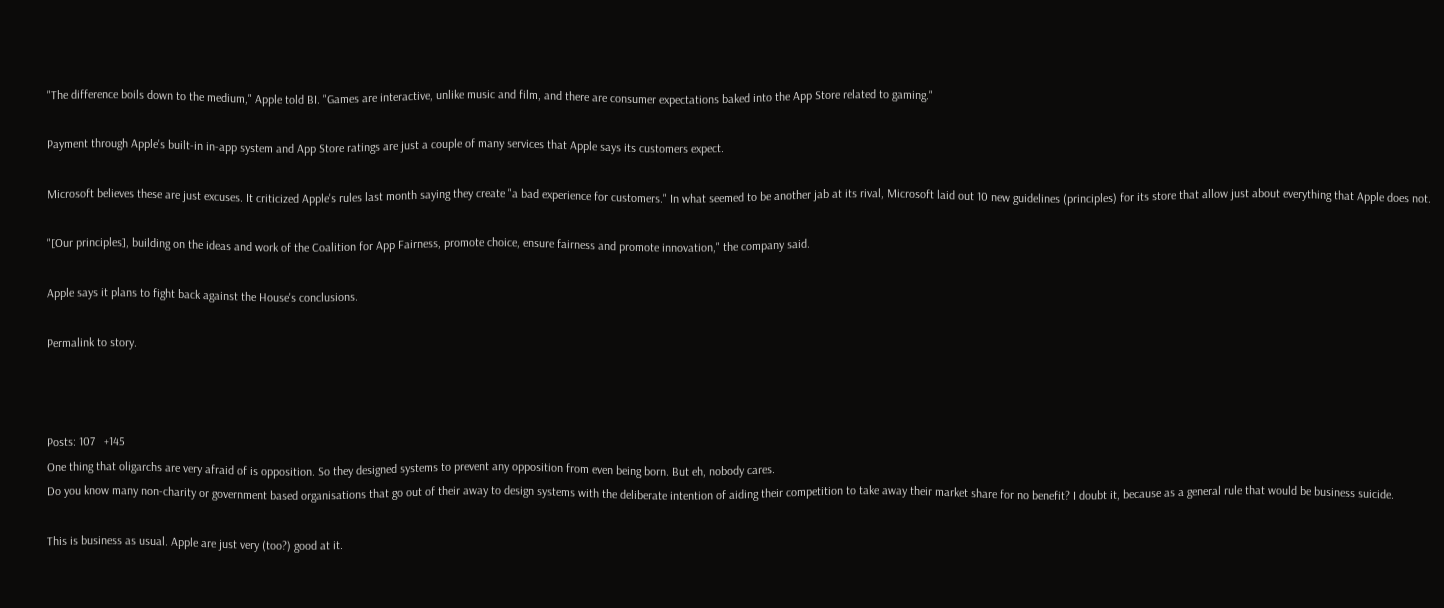"The difference boils down to the medium," Apple told BI. "Games are interactive, unlike music and film, and there are consumer expectations baked into the App Store related to gaming."

Payment through Apple's built-in in-app system and App Store ratings are just a couple of many services that Apple says its customers expect.

Microsoft believes these are just excuses. It criticized Apple's rules last month saying they create "a bad experience for customers." In what seemed to be another jab at its rival, Microsoft laid out 10 new guidelines (principles) for its store that allow just about everything that Apple does not.

"[Our principles], building on the ideas and work of the Coalition for App Fairness, promote choice, ensure fairness and promote innovation," the company said.

Apple says it plans to fight back against the House's conclusions.

Permalink to story.



Posts: 107   +145
One thing that oligarchs are very afraid of is opposition. So they designed systems to prevent any opposition from even being born. But eh, nobody cares.
Do you know many non-charity or government based organisations that go out of their away to design systems with the deliberate intention of aiding their competition to take away their market share for no benefit? I doubt it, because as a general rule that would be business suicide.

This is business as usual. Apple are just very (too?) good at it.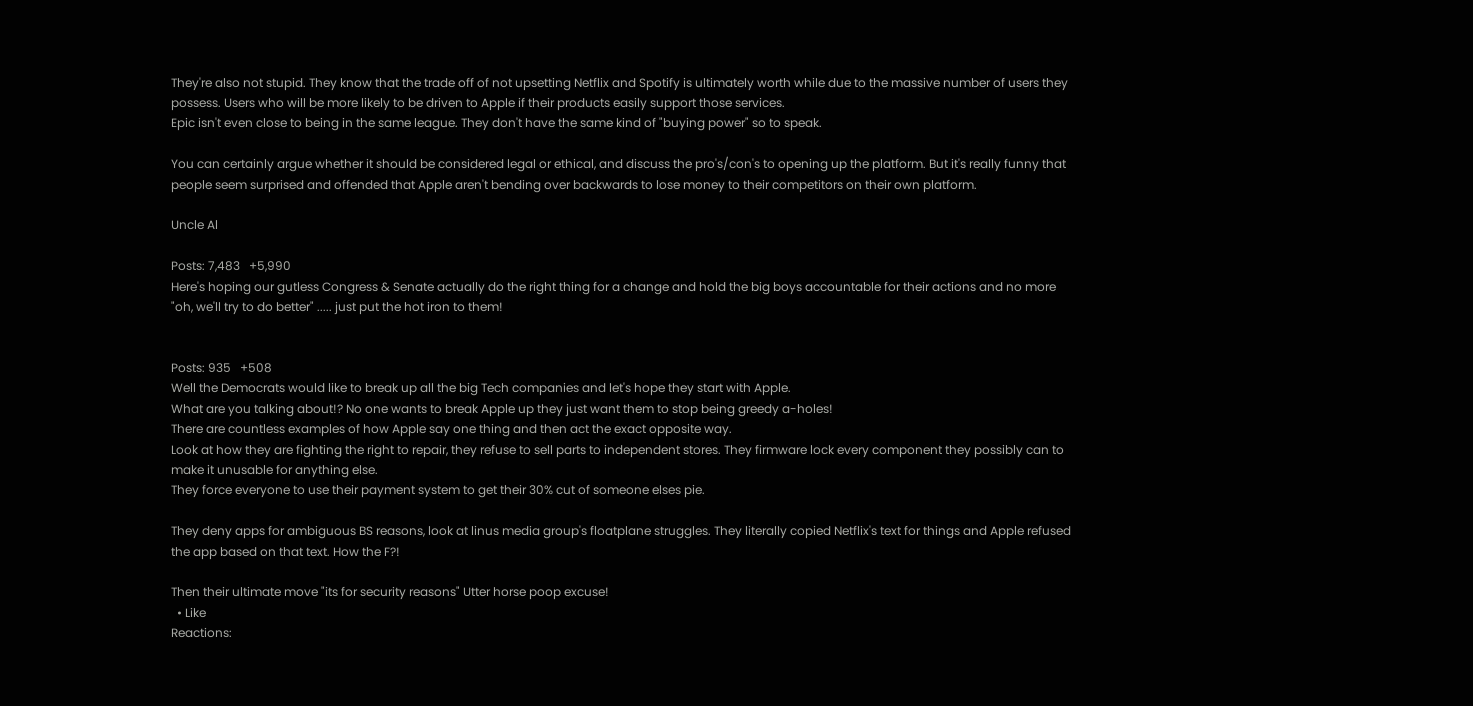They're also not stupid. They know that the trade off of not upsetting Netflix and Spotify is ultimately worth while due to the massive number of users they possess. Users who will be more likely to be driven to Apple if their products easily support those services.
Epic isn't even close to being in the same league. They don't have the same kind of "buying power" so to speak.

You can certainly argue whether it should be considered legal or ethical, and discuss the pro's/con's to opening up the platform. But it's really funny that people seem surprised and offended that Apple aren't bending over backwards to lose money to their competitors on their own platform.

Uncle Al

Posts: 7,483   +5,990
Here's hoping our gutless Congress & Senate actually do the right thing for a change and hold the big boys accountable for their actions and no more "oh, we'll try to do better" ..... just put the hot iron to them!


Posts: 935   +508
Well the Democrats would like to break up all the big Tech companies and let's hope they start with Apple.
What are you talking about!? No one wants to break Apple up they just want them to stop being greedy a-holes!
There are countless examples of how Apple say one thing and then act the exact opposite way.
Look at how they are fighting the right to repair, they refuse to sell parts to independent stores. They firmware lock every component they possibly can to make it unusable for anything else.
They force everyone to use their payment system to get their 30% cut of someone elses pie.

They deny apps for ambiguous BS reasons, look at linus media group's floatplane struggles. They literally copied Netflix's text for things and Apple refused the app based on that text. How the F?!

Then their ultimate move "its for security reasons" Utter horse poop excuse!
  • Like
Reactions: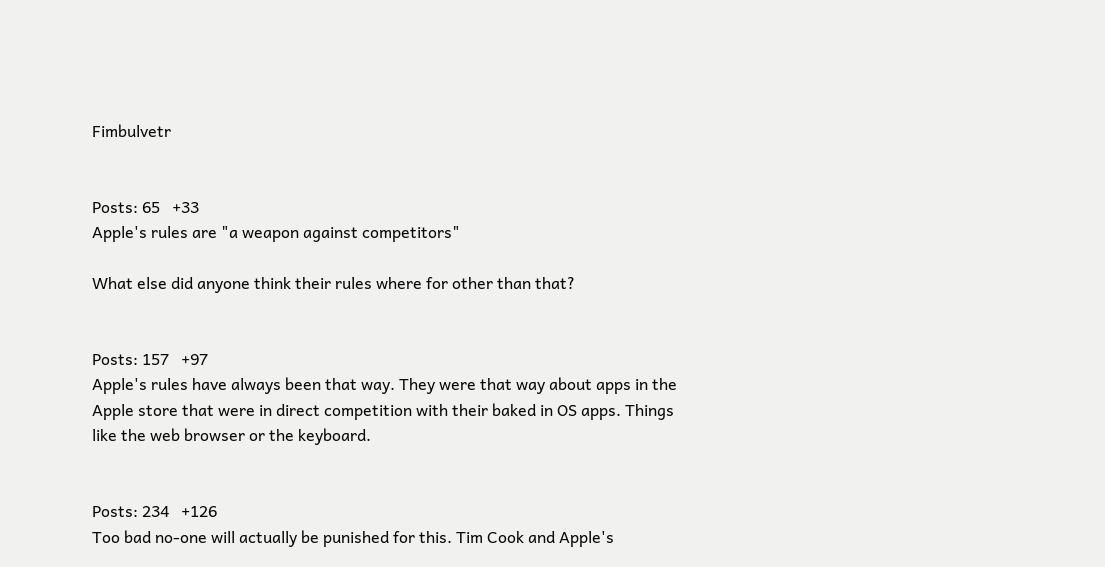Fimbulvetr


Posts: 65   +33
Apple's rules are "a weapon against competitors"

What else did anyone think their rules where for other than that?


Posts: 157   +97
Apple's rules have always been that way. They were that way about apps in the Apple store that were in direct competition with their baked in OS apps. Things like the web browser or the keyboard.


Posts: 234   +126
Too bad no-one will actually be punished for this. Tim Cook and Apple's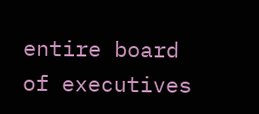entire board of executives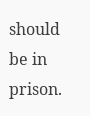should be in prison.